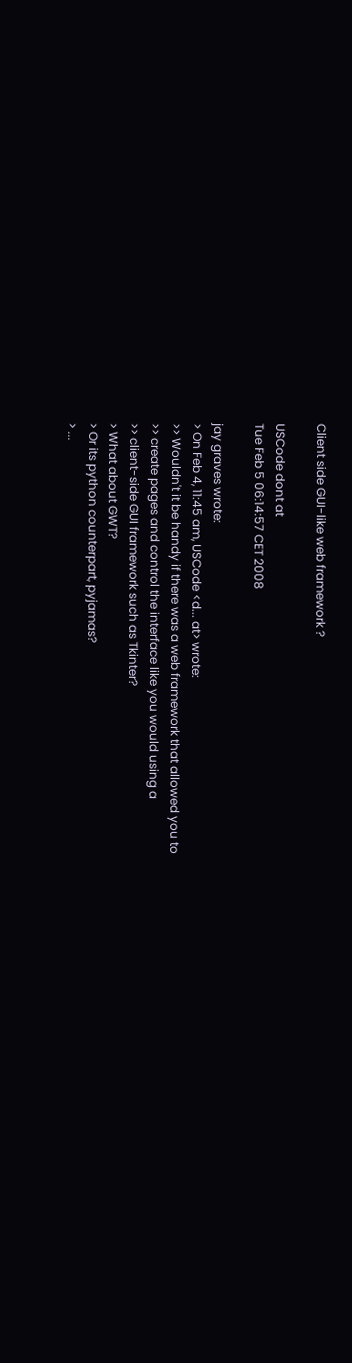Client side GUI-like web framework ?

USCode dont at
Tue Feb 5 06:14:57 CET 2008

jay graves wrote:
> On Feb 4, 11:45 am, USCode <d... at> wrote:
>> Wouldn't it be handy if there was a web framework that allowed you to
>> create pages and control the interface like you would using a
>> client-side GUI framework such as Tkinter?
> What about GWT?
> Or its python counterpart, pyjamas?
> ...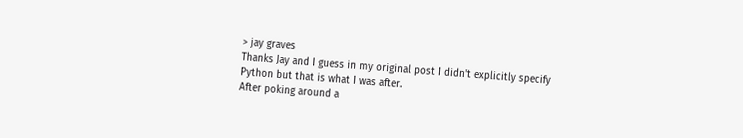> jay graves
Thanks Jay and I guess in my original post I didn't explicitly specify
Python but that is what I was after.
After poking around a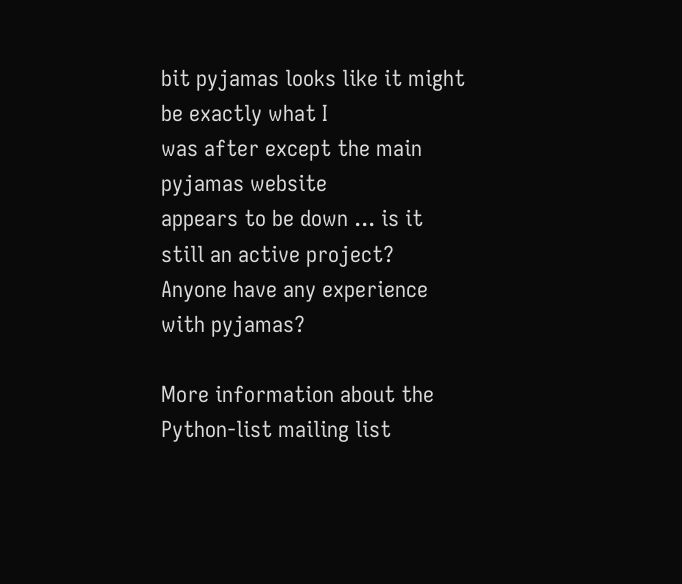bit pyjamas looks like it might be exactly what I
was after except the main pyjamas website
appears to be down ... is it still an active project?
Anyone have any experience with pyjamas?

More information about the Python-list mailing list